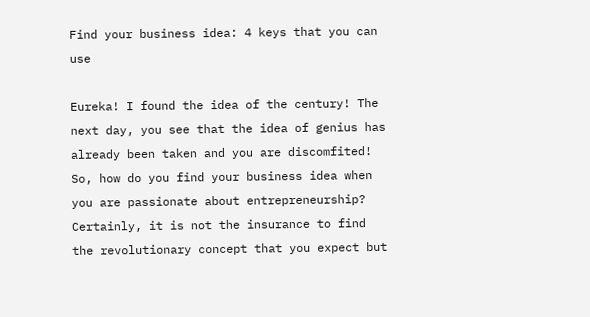Find your business idea: 4 keys that you can use

Eureka! I found the idea of the century! The next day, you see that the idea of genius has already been taken and you are discomfited! So, how do you find your business idea when you are passionate about entrepreneurship? Certainly, it is not the insurance to find the revolutionary concept that you expect but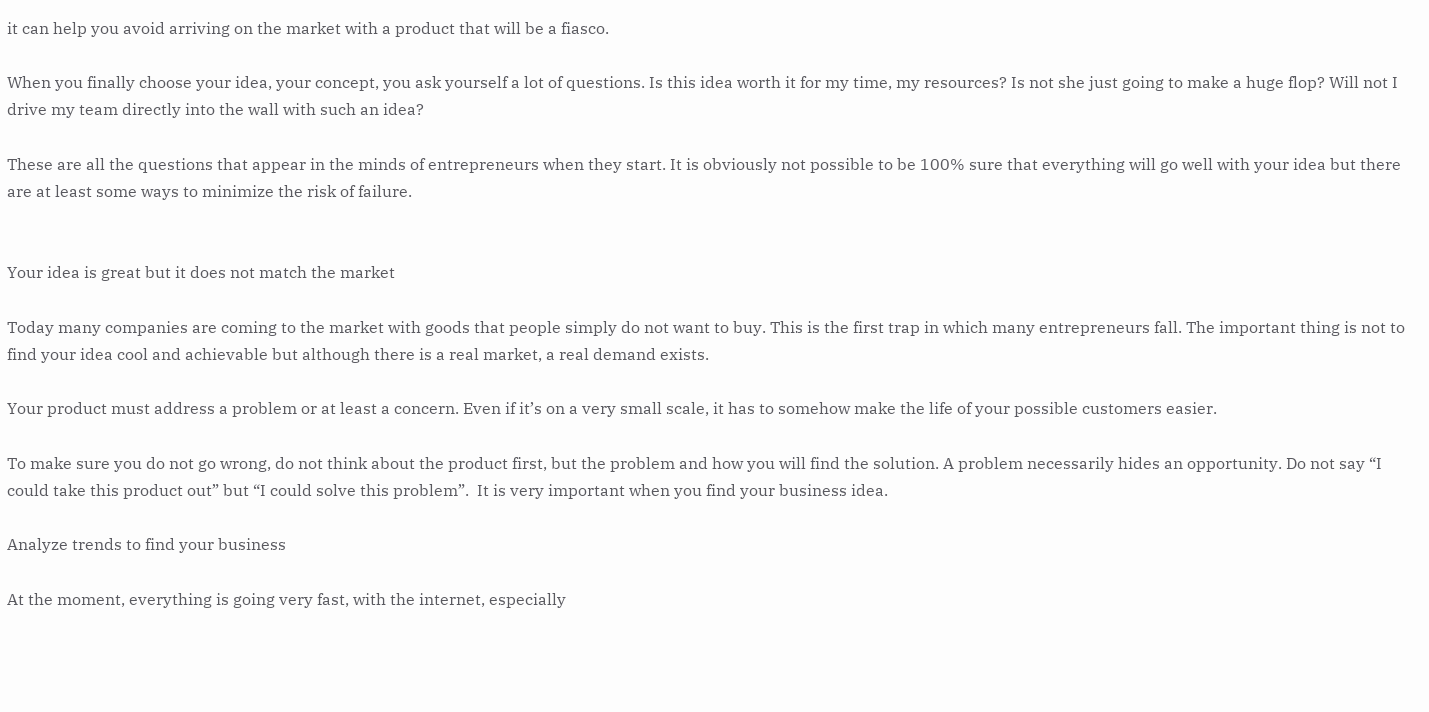it can help you avoid arriving on the market with a product that will be a fiasco.

When you finally choose your idea, your concept, you ask yourself a lot of questions. Is this idea worth it for my time, my resources? Is not she just going to make a huge flop? Will not I drive my team directly into the wall with such an idea?

These are all the questions that appear in the minds of entrepreneurs when they start. It is obviously not possible to be 100% sure that everything will go well with your idea but there are at least some ways to minimize the risk of failure.


Your idea is great but it does not match the market

Today many companies are coming to the market with goods that people simply do not want to buy. This is the first trap in which many entrepreneurs fall. The important thing is not to find your idea cool and achievable but although there is a real market, a real demand exists.

Your product must address a problem or at least a concern. Even if it’s on a very small scale, it has to somehow make the life of your possible customers easier.

To make sure you do not go wrong, do not think about the product first, but the problem and how you will find the solution. A problem necessarily hides an opportunity. Do not say “I could take this product out” but “I could solve this problem”.  It is very important when you find your business idea.

Analyze trends to find your business

At the moment, everything is going very fast, with the internet, especially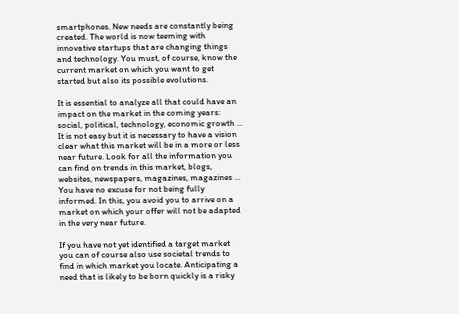smartphones. New needs are constantly being created. The world is now teeming with innovative startups that are changing things and technology. You must, of course, know the current market on which you want to get started but also its possible evolutions.

It is essential to analyze all that could have an impact on the market in the coming years: social, political, technology, economic growth … It is not easy but it is necessary to have a vision clear what this market will be in a more or less near future. Look for all the information you can find on trends in this market, blogs, websites, newspapers, magazines, magazines … You have no excuse for not being fully informed. In this, you avoid you to arrive on a market on which your offer will not be adapted in the very near future.

If you have not yet identified a target market you can of course also use societal trends to find in which market you locate. Anticipating a need that is likely to be born quickly is a risky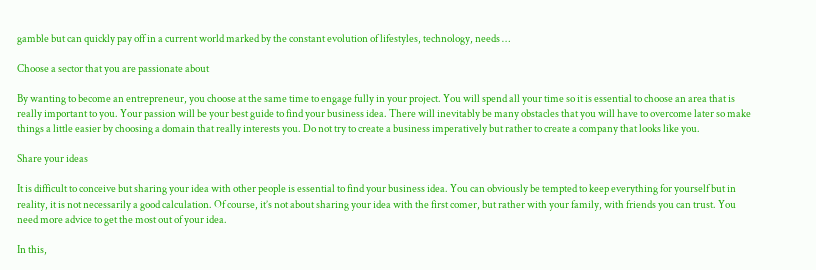gamble but can quickly pay off in a current world marked by the constant evolution of lifestyles, technology, needs …

Choose a sector that you are passionate about

By wanting to become an entrepreneur, you choose at the same time to engage fully in your project. You will spend all your time so it is essential to choose an area that is really important to you. Your passion will be your best guide to find your business idea. There will inevitably be many obstacles that you will have to overcome later so make things a little easier by choosing a domain that really interests you. Do not try to create a business imperatively but rather to create a company that looks like you.

Share your ideas

It is difficult to conceive but sharing your idea with other people is essential to find your business idea. You can obviously be tempted to keep everything for yourself but in reality, it is not necessarily a good calculation. Of course, it’s not about sharing your idea with the first comer, but rather with your family, with friends you can trust. You need more advice to get the most out of your idea.

In this,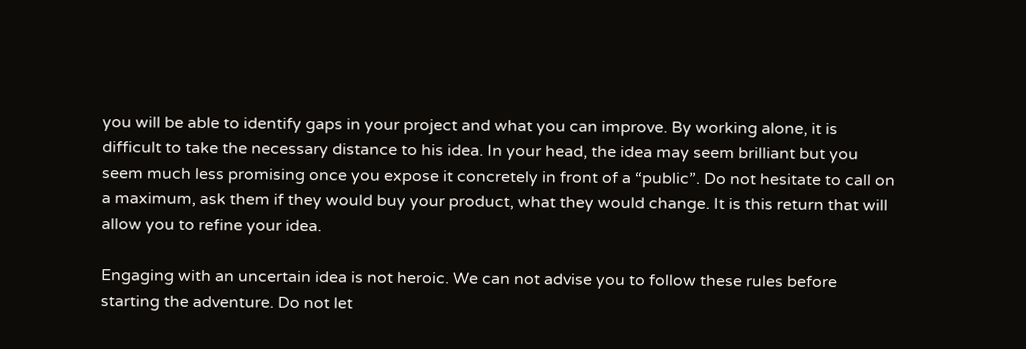you will be able to identify gaps in your project and what you can improve. By working alone, it is difficult to take the necessary distance to his idea. In your head, the idea may seem brilliant but you seem much less promising once you expose it concretely in front of a “public”. Do not hesitate to call on a maximum, ask them if they would buy your product, what they would change. It is this return that will allow you to refine your idea.

Engaging with an uncertain idea is not heroic. We can not advise you to follow these rules before starting the adventure. Do not let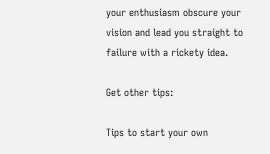your enthusiasm obscure your vision and lead you straight to failure with a rickety idea.

Get other tips:

Tips to start your own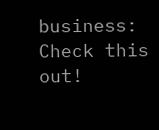business: Check this out!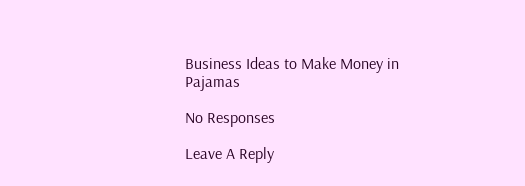Business Ideas to Make Money in Pajamas

No Responses

Leave A Reply